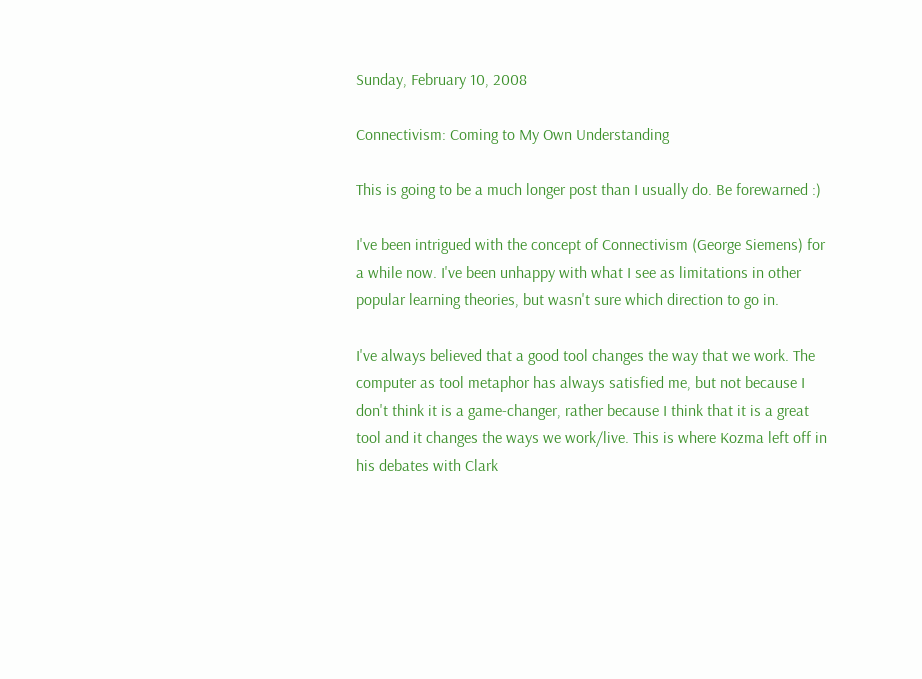Sunday, February 10, 2008

Connectivism: Coming to My Own Understanding

This is going to be a much longer post than I usually do. Be forewarned :)

I've been intrigued with the concept of Connectivism (George Siemens) for a while now. I've been unhappy with what I see as limitations in other popular learning theories, but wasn't sure which direction to go in.

I've always believed that a good tool changes the way that we work. The computer as tool metaphor has always satisfied me, but not because I don't think it is a game-changer, rather because I think that it is a great tool and it changes the ways we work/live. This is where Kozma left off in his debates with Clark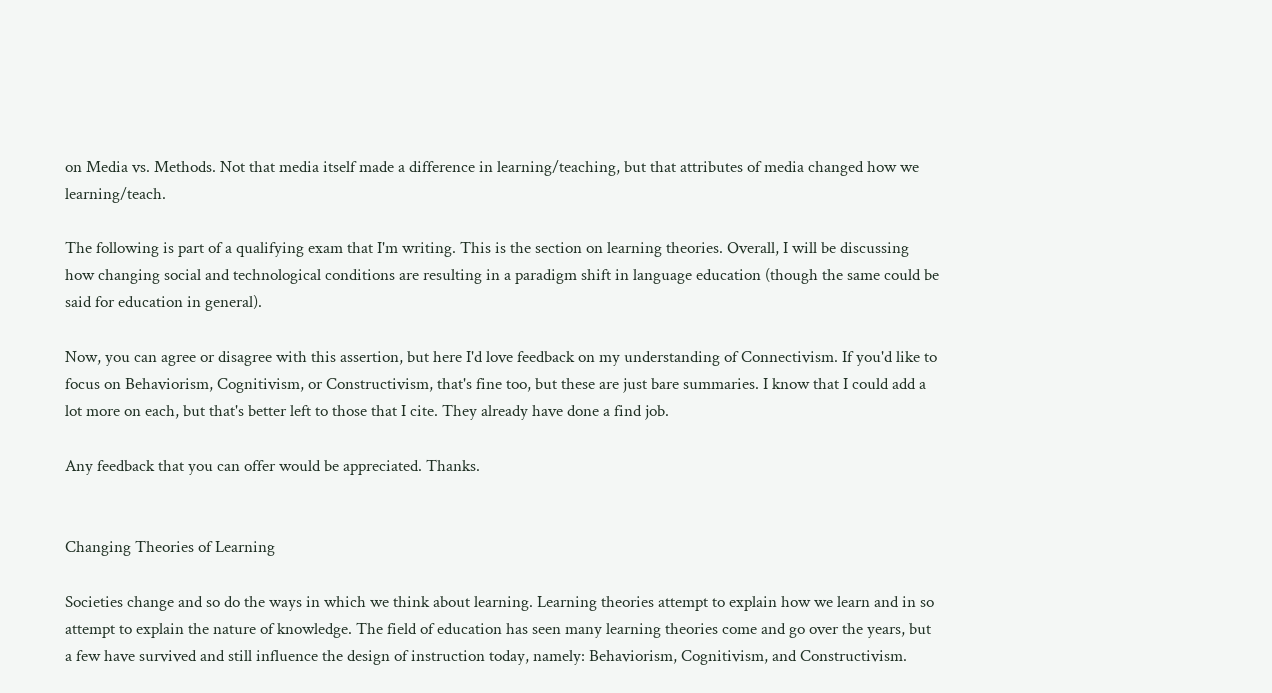on Media vs. Methods. Not that media itself made a difference in learning/teaching, but that attributes of media changed how we learning/teach.

The following is part of a qualifying exam that I'm writing. This is the section on learning theories. Overall, I will be discussing how changing social and technological conditions are resulting in a paradigm shift in language education (though the same could be said for education in general).

Now, you can agree or disagree with this assertion, but here I'd love feedback on my understanding of Connectivism. If you'd like to focus on Behaviorism, Cognitivism, or Constructivism, that's fine too, but these are just bare summaries. I know that I could add a lot more on each, but that's better left to those that I cite. They already have done a find job.

Any feedback that you can offer would be appreciated. Thanks.


Changing Theories of Learning

Societies change and so do the ways in which we think about learning. Learning theories attempt to explain how we learn and in so attempt to explain the nature of knowledge. The field of education has seen many learning theories come and go over the years, but a few have survived and still influence the design of instruction today, namely: Behaviorism, Cognitivism, and Constructivism.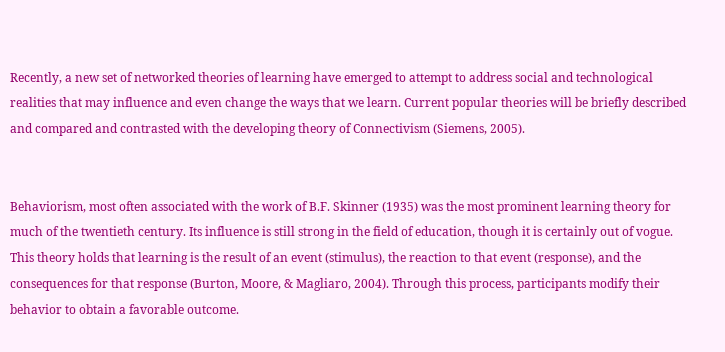Recently, a new set of networked theories of learning have emerged to attempt to address social and technological realities that may influence and even change the ways that we learn. Current popular theories will be briefly described and compared and contrasted with the developing theory of Connectivism (Siemens, 2005).


Behaviorism, most often associated with the work of B.F. Skinner (1935) was the most prominent learning theory for much of the twentieth century. Its influence is still strong in the field of education, though it is certainly out of vogue. This theory holds that learning is the result of an event (stimulus), the reaction to that event (response), and the consequences for that response (Burton, Moore, & Magliaro, 2004). Through this process, participants modify their behavior to obtain a favorable outcome.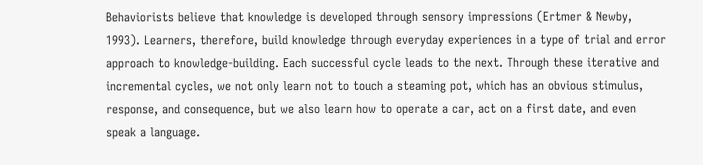Behaviorists believe that knowledge is developed through sensory impressions (Ertmer & Newby, 1993). Learners, therefore, build knowledge through everyday experiences in a type of trial and error approach to knowledge-building. Each successful cycle leads to the next. Through these iterative and incremental cycles, we not only learn not to touch a steaming pot, which has an obvious stimulus, response, and consequence, but we also learn how to operate a car, act on a first date, and even speak a language.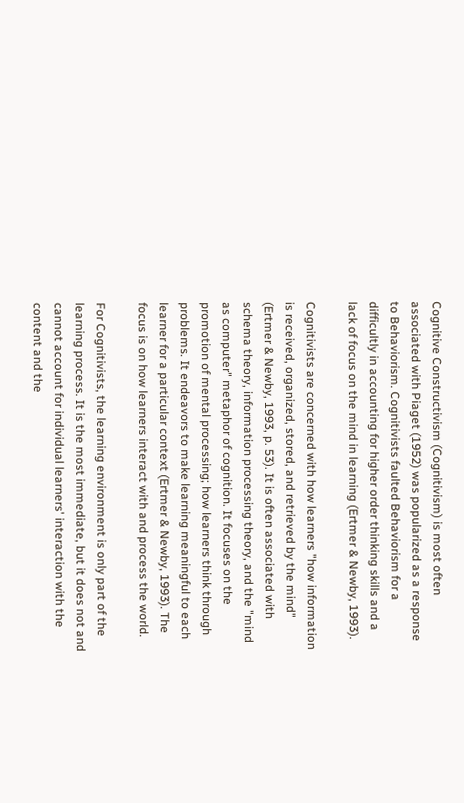Cognitive Constructivism (Cognitivism) is most often associated with Piaget (1952) was popularized as a response to Behaviorism. Cognitivists faulted Behaviorism for a difficultly in accounting for higher order thinking skills and a lack of focus on the mind in learning (Ertmer & Newby, 1993).

Cognitivists are concerned with how learners "how information is received, organized, stored, and retrieved by the mind" (Ertmer & Newby, 1993, p. 53). It is often associated with schema theory, information processing theory, and the "mind as computer" metaphor of cognition. It focuses on the promotion of mental processing; how learners think through problems. It endeavors to make learning meaningful to each learner for a particular context (Ertmer & Newby, 1993). The focus is on how learners interact with and process the world.

For Cognitivists, the learning environment is only part of the learning process. It is the most immediate, but it does not and cannot account for individual learners' interaction with the content and the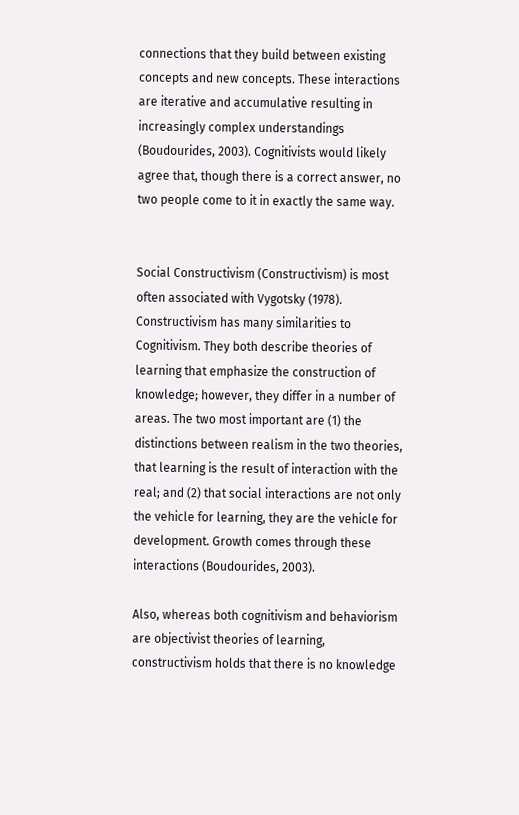connections that they build between existing concepts and new concepts. These interactions are iterative and accumulative resulting in increasingly complex understandings (Boudourides, 2003). Cognitivists would likely agree that, though there is a correct answer, no two people come to it in exactly the same way.


Social Constructivism (Constructivism) is most often associated with Vygotsky (1978). Constructivism has many similarities to Cognitivism. They both describe theories of learning that emphasize the construction of knowledge; however, they differ in a number of areas. The two most important are (1) the distinctions between realism in the two theories, that learning is the result of interaction with the real; and (2) that social interactions are not only the vehicle for learning, they are the vehicle for development. Growth comes through these interactions (Boudourides, 2003).

Also, whereas both cognitivism and behaviorism are objectivist theories of learning, constructivism holds that there is no knowledge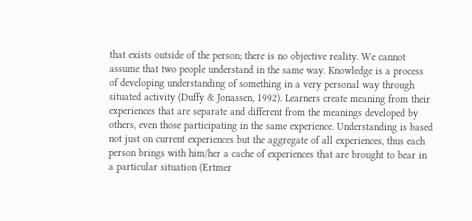that exists outside of the person; there is no objective reality. We cannot assume that two people understand in the same way. Knowledge is a process of developing understanding of something in a very personal way through situated activity (Duffy & Jonassen, 1992). Learners create meaning from their experiences that are separate and different from the meanings developed by others, even those participating in the same experience. Understanding is based not just on current experiences but the aggregate of all experiences, thus each person brings with him/her a cache of experiences that are brought to bear in a particular situation (Ertmer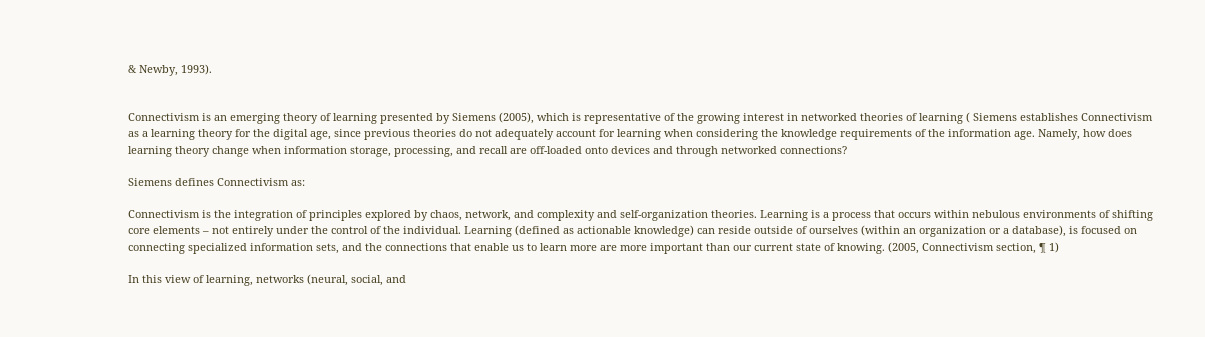& Newby, 1993).


Connectivism is an emerging theory of learning presented by Siemens (2005), which is representative of the growing interest in networked theories of learning ( Siemens establishes Connectivism as a learning theory for the digital age, since previous theories do not adequately account for learning when considering the knowledge requirements of the information age. Namely, how does learning theory change when information storage, processing, and recall are off-loaded onto devices and through networked connections?

Siemens defines Connectivism as:

Connectivism is the integration of principles explored by chaos, network, and complexity and self-organization theories. Learning is a process that occurs within nebulous environments of shifting core elements – not entirely under the control of the individual. Learning (defined as actionable knowledge) can reside outside of ourselves (within an organization or a database), is focused on connecting specialized information sets, and the connections that enable us to learn more are more important than our current state of knowing. (2005, Connectivism section, ¶ 1)

In this view of learning, networks (neural, social, and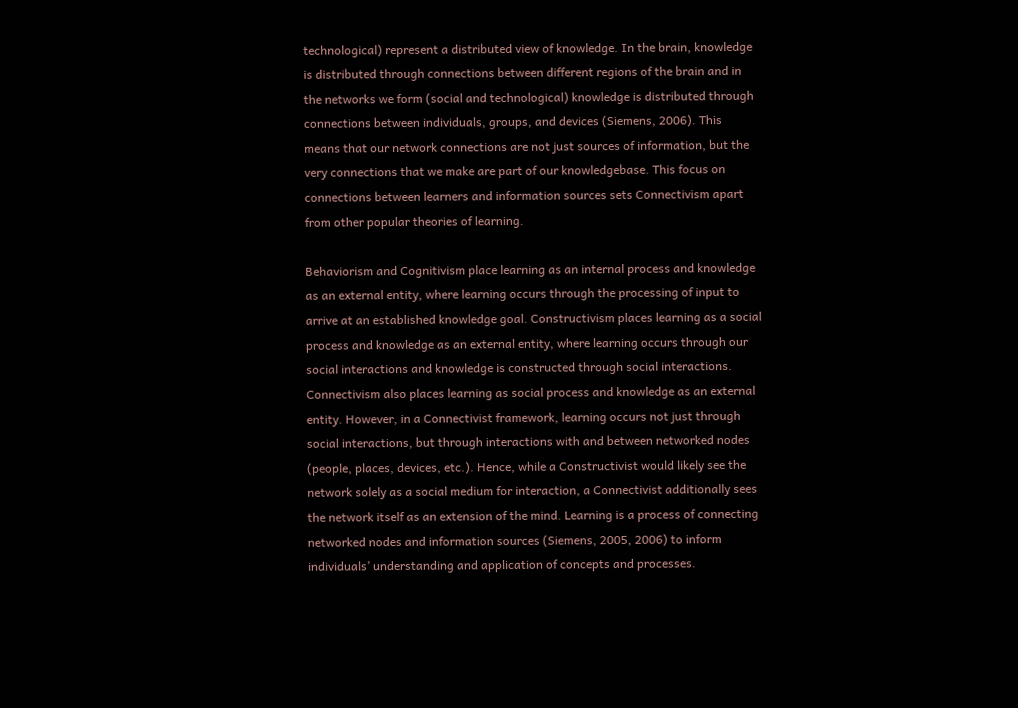technological) represent a distributed view of knowledge. In the brain, knowledge is distributed through connections between different regions of the brain and in the networks we form (social and technological) knowledge is distributed through connections between individuals, groups, and devices (Siemens, 2006). This means that our network connections are not just sources of information, but the very connections that we make are part of our knowledgebase. This focus on connections between learners and information sources sets Connectivism apart from other popular theories of learning.

Behaviorism and Cognitivism place learning as an internal process and knowledge as an external entity, where learning occurs through the processing of input to arrive at an established knowledge goal. Constructivism places learning as a social process and knowledge as an external entity, where learning occurs through our social interactions and knowledge is constructed through social interactions. Connectivism also places learning as social process and knowledge as an external entity. However, in a Connectivist framework, learning occurs not just through social interactions, but through interactions with and between networked nodes (people, places, devices, etc.). Hence, while a Constructivist would likely see the network solely as a social medium for interaction, a Connectivist additionally sees the network itself as an extension of the mind. Learning is a process of connecting networked nodes and information sources (Siemens, 2005, 2006) to inform individuals’ understanding and application of concepts and processes.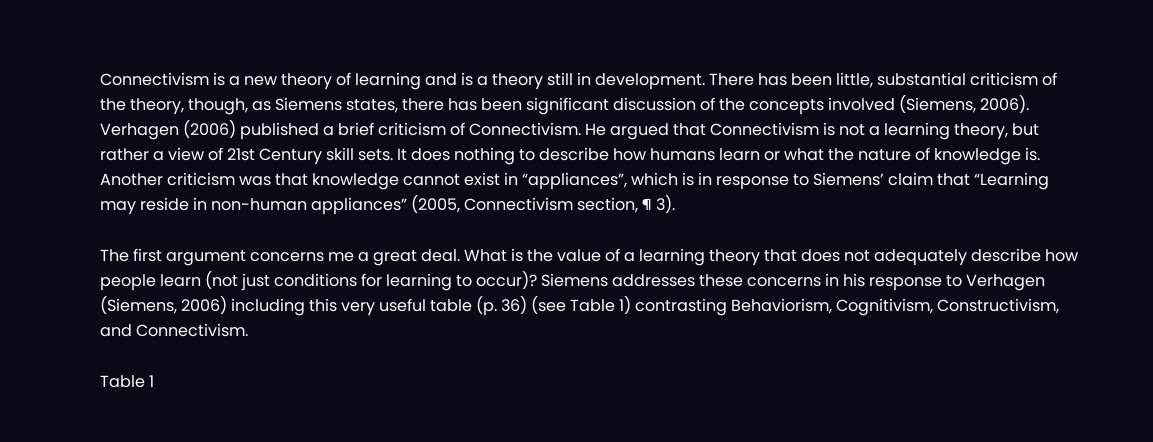Connectivism is a new theory of learning and is a theory still in development. There has been little, substantial criticism of the theory, though, as Siemens states, there has been significant discussion of the concepts involved (Siemens, 2006). Verhagen (2006) published a brief criticism of Connectivism. He argued that Connectivism is not a learning theory, but rather a view of 21st Century skill sets. It does nothing to describe how humans learn or what the nature of knowledge is. Another criticism was that knowledge cannot exist in “appliances”, which is in response to Siemens’ claim that “Learning may reside in non-human appliances” (2005, Connectivism section, ¶ 3).

The first argument concerns me a great deal. What is the value of a learning theory that does not adequately describe how people learn (not just conditions for learning to occur)? Siemens addresses these concerns in his response to Verhagen (Siemens, 2006) including this very useful table (p. 36) (see Table 1) contrasting Behaviorism, Cognitivism, Constructivism, and Connectivism.

Table 1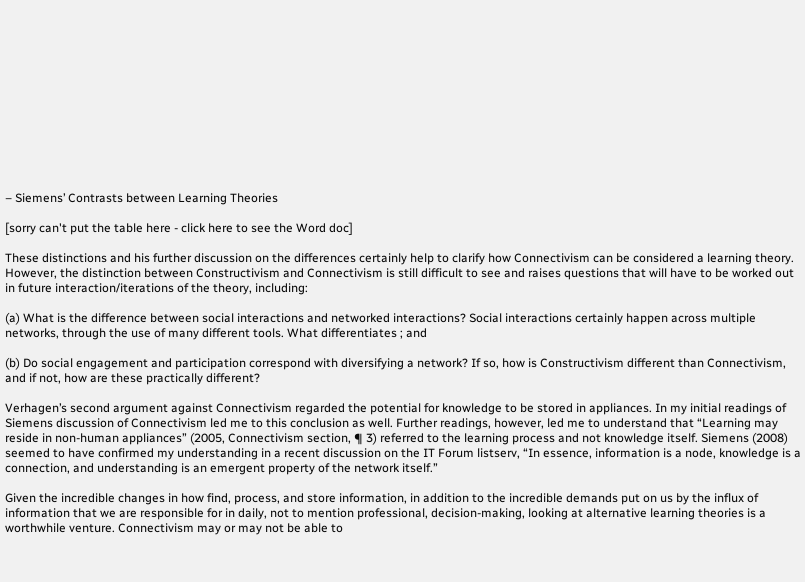– Siemens’ Contrasts between Learning Theories

[sorry can't put the table here - click here to see the Word doc]

These distinctions and his further discussion on the differences certainly help to clarify how Connectivism can be considered a learning theory. However, the distinction between Constructivism and Connectivism is still difficult to see and raises questions that will have to be worked out in future interaction/iterations of the theory, including:

(a) What is the difference between social interactions and networked interactions? Social interactions certainly happen across multiple networks, through the use of many different tools. What differentiates ; and

(b) Do social engagement and participation correspond with diversifying a network? If so, how is Constructivism different than Connectivism, and if not, how are these practically different?

Verhagen’s second argument against Connectivism regarded the potential for knowledge to be stored in appliances. In my initial readings of Siemens discussion of Connectivism led me to this conclusion as well. Further readings, however, led me to understand that “Learning may reside in non-human appliances” (2005, Connectivism section, ¶ 3) referred to the learning process and not knowledge itself. Siemens (2008) seemed to have confirmed my understanding in a recent discussion on the IT Forum listserv, “In essence, information is a node, knowledge is a connection, and understanding is an emergent property of the network itself.”

Given the incredible changes in how find, process, and store information, in addition to the incredible demands put on us by the influx of information that we are responsible for in daily, not to mention professional, decision-making, looking at alternative learning theories is a worthwhile venture. Connectivism may or may not be able to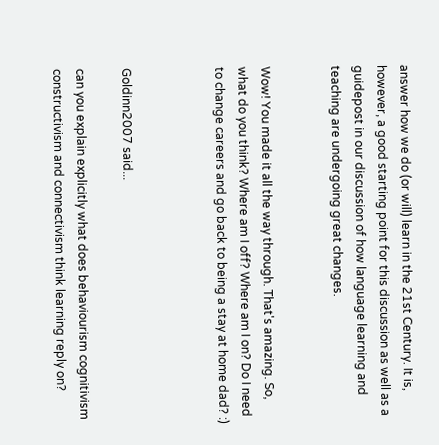answer how we do (or will) learn in the 21st Century. It is, however, a good starting point for this discussion as well as a guidepost in our discussion of how language learning and teaching are undergoing great changes.


Wow! You made it all the way through. That's amazing. So, what do you think? Where am I off? Where am I on? Do I need to change careers and go back to being a stay at home dad? :)



Goldinn2007 said...

can you explain explicitly what does behaviourism cognitivism constructivism and connectivism think learning reply on?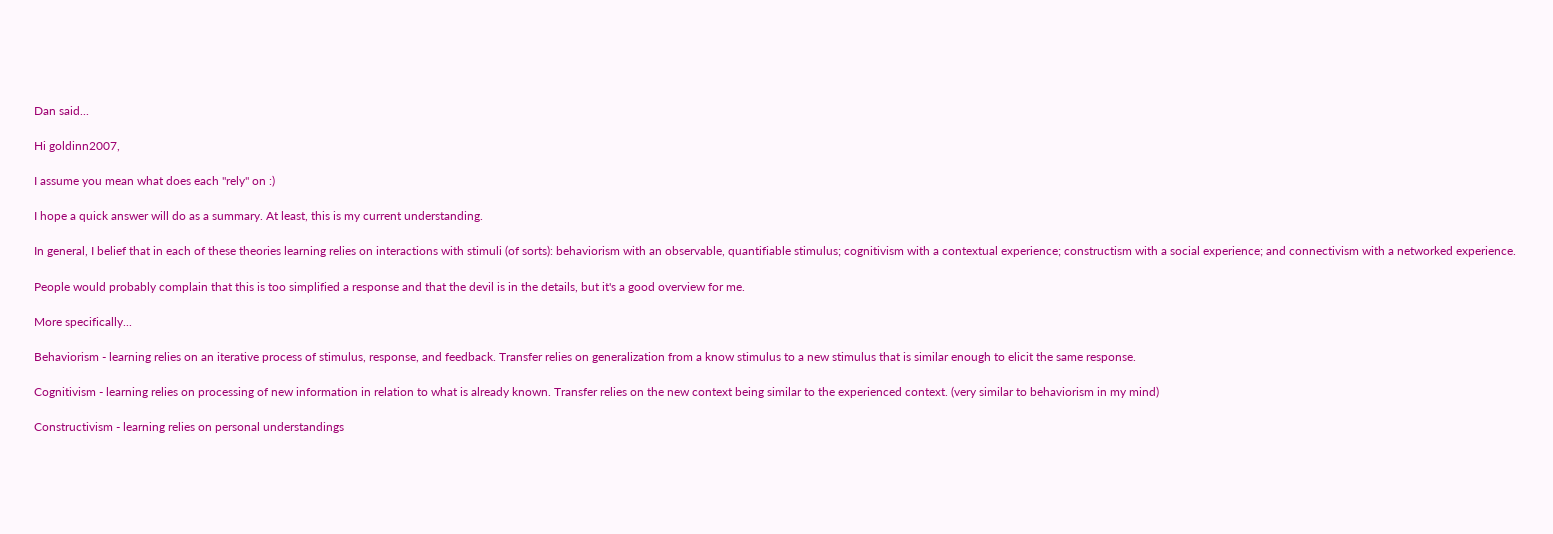Dan said...

Hi goldinn2007,

I assume you mean what does each "rely" on :)

I hope a quick answer will do as a summary. At least, this is my current understanding.

In general, I belief that in each of these theories learning relies on interactions with stimuli (of sorts): behaviorism with an observable, quantifiable stimulus; cognitivism with a contextual experience; constructism with a social experience; and connectivism with a networked experience.

People would probably complain that this is too simplified a response and that the devil is in the details, but it's a good overview for me.

More specifically...

Behaviorism - learning relies on an iterative process of stimulus, response, and feedback. Transfer relies on generalization from a know stimulus to a new stimulus that is similar enough to elicit the same response.

Cognitivism - learning relies on processing of new information in relation to what is already known. Transfer relies on the new context being similar to the experienced context. (very similar to behaviorism in my mind)

Constructivism - learning relies on personal understandings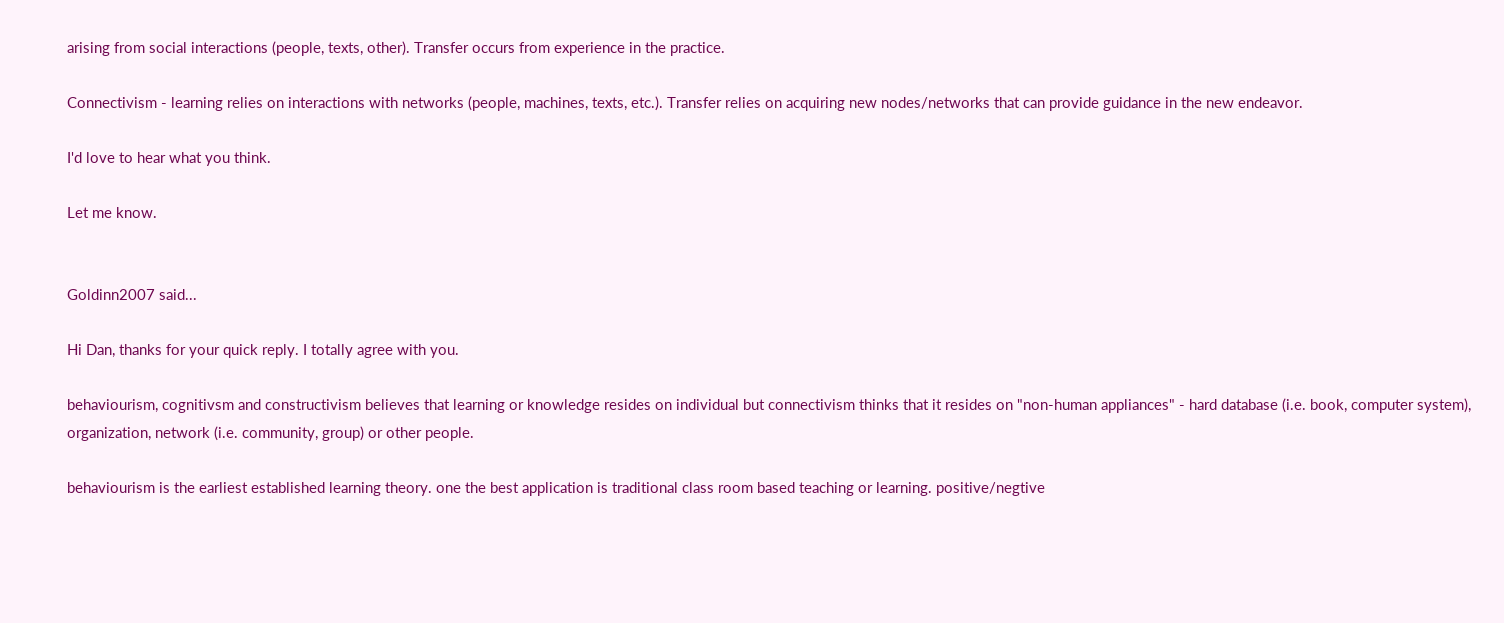arising from social interactions (people, texts, other). Transfer occurs from experience in the practice.

Connectivism - learning relies on interactions with networks (people, machines, texts, etc.). Transfer relies on acquiring new nodes/networks that can provide guidance in the new endeavor.

I'd love to hear what you think.

Let me know.


Goldinn2007 said...

Hi Dan, thanks for your quick reply. I totally agree with you.

behaviourism, cognitivsm and constructivism believes that learning or knowledge resides on individual but connectivism thinks that it resides on "non-human appliances" - hard database (i.e. book, computer system), organization, network (i.e. community, group) or other people.

behaviourism is the earliest established learning theory. one the best application is traditional class room based teaching or learning. positive/negtive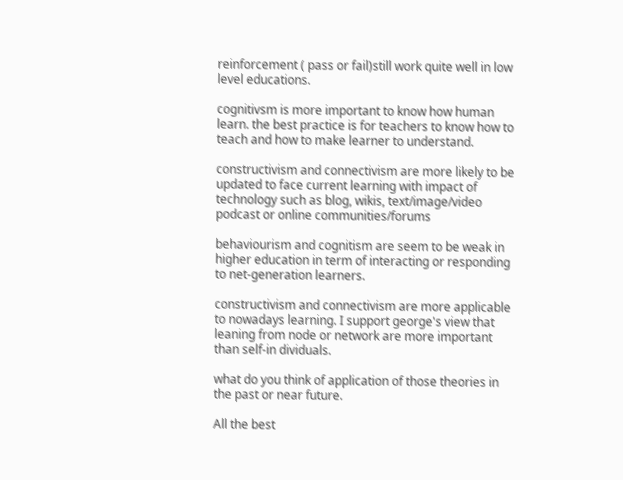reinforcement ( pass or fail)still work quite well in low level educations.

cognitivsm is more important to know how human learn. the best practice is for teachers to know how to teach and how to make learner to understand.

constructivism and connectivism are more likely to be updated to face current learning with impact of technology such as blog, wikis, text/image/video podcast or online communities/forums

behaviourism and cognitism are seem to be weak in higher education in term of interacting or responding to net-generation learners.

constructivism and connectivism are more applicable to nowadays learning. I support george's view that leaning from node or network are more important than self-in dividuals.

what do you think of application of those theories in the past or near future.

All the best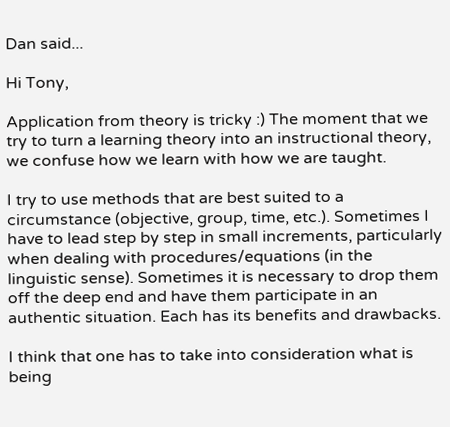Dan said...

Hi Tony,

Application from theory is tricky :) The moment that we try to turn a learning theory into an instructional theory, we confuse how we learn with how we are taught.

I try to use methods that are best suited to a circumstance (objective, group, time, etc.). Sometimes I have to lead step by step in small increments, particularly when dealing with procedures/equations (in the linguistic sense). Sometimes it is necessary to drop them off the deep end and have them participate in an authentic situation. Each has its benefits and drawbacks.

I think that one has to take into consideration what is being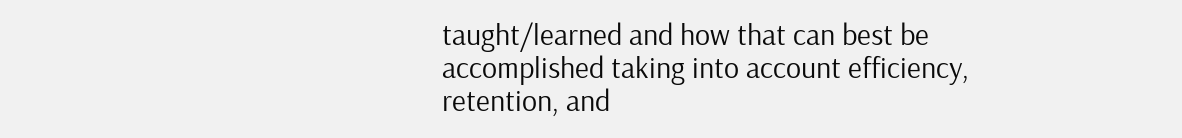taught/learned and how that can best be accomplished taking into account efficiency, retention, and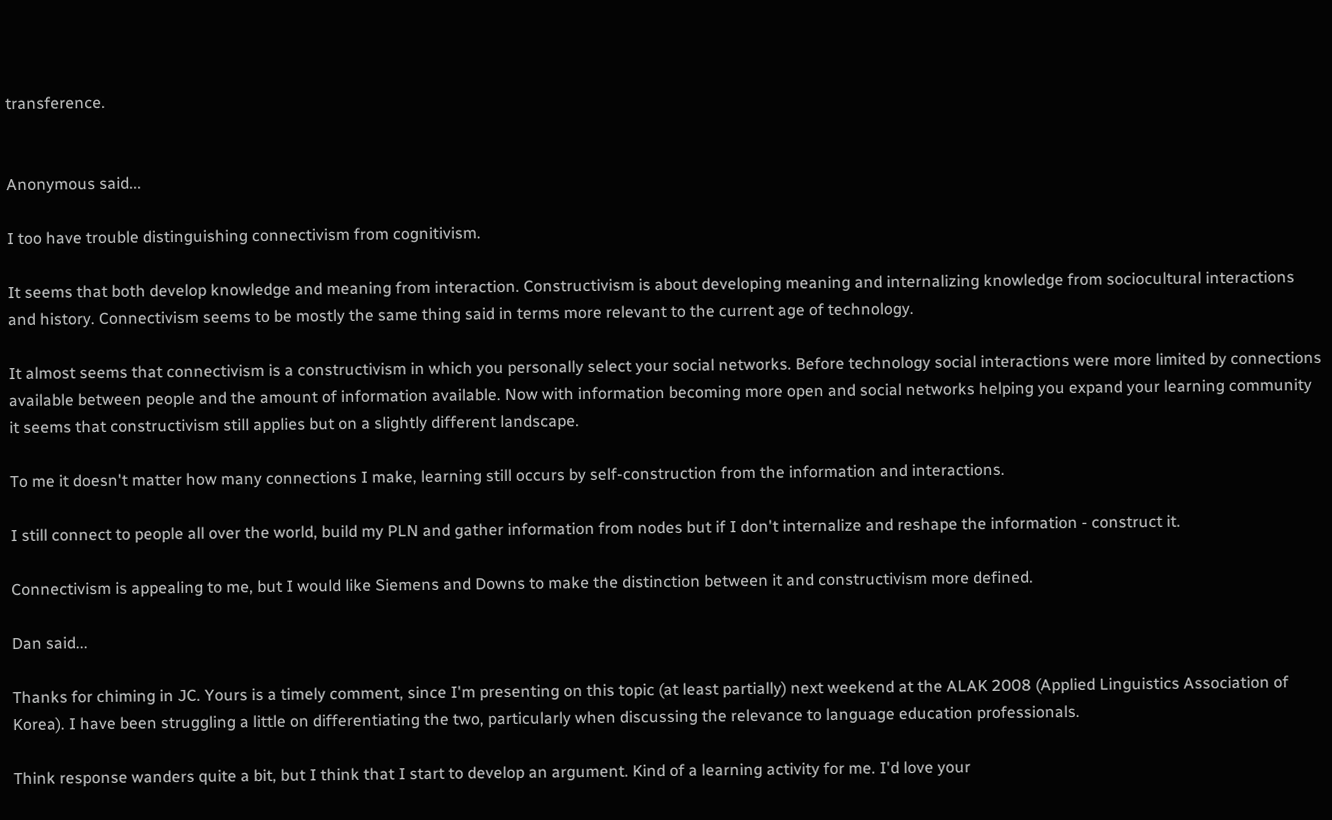transference.


Anonymous said...

I too have trouble distinguishing connectivism from cognitivism.

It seems that both develop knowledge and meaning from interaction. Constructivism is about developing meaning and internalizing knowledge from sociocultural interactions and history. Connectivism seems to be mostly the same thing said in terms more relevant to the current age of technology.

It almost seems that connectivism is a constructivism in which you personally select your social networks. Before technology social interactions were more limited by connections available between people and the amount of information available. Now with information becoming more open and social networks helping you expand your learning community it seems that constructivism still applies but on a slightly different landscape.

To me it doesn't matter how many connections I make, learning still occurs by self-construction from the information and interactions.

I still connect to people all over the world, build my PLN and gather information from nodes but if I don't internalize and reshape the information - construct it.

Connectivism is appealing to me, but I would like Siemens and Downs to make the distinction between it and constructivism more defined.

Dan said...

Thanks for chiming in JC. Yours is a timely comment, since I'm presenting on this topic (at least partially) next weekend at the ALAK 2008 (Applied Linguistics Association of Korea). I have been struggling a little on differentiating the two, particularly when discussing the relevance to language education professionals.

Think response wanders quite a bit, but I think that I start to develop an argument. Kind of a learning activity for me. I'd love your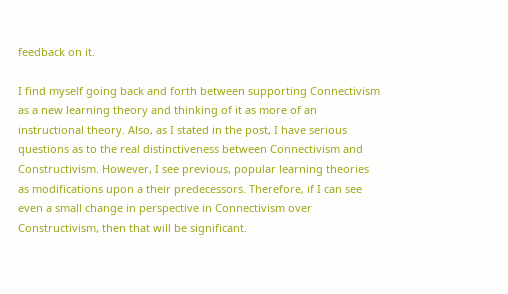feedback on it.

I find myself going back and forth between supporting Connectivism as a new learning theory and thinking of it as more of an instructional theory. Also, as I stated in the post, I have serious questions as to the real distinctiveness between Connectivism and Constructivism. However, I see previous, popular learning theories as modifications upon a their predecessors. Therefore, if I can see even a small change in perspective in Connectivism over Constructivism, then that will be significant.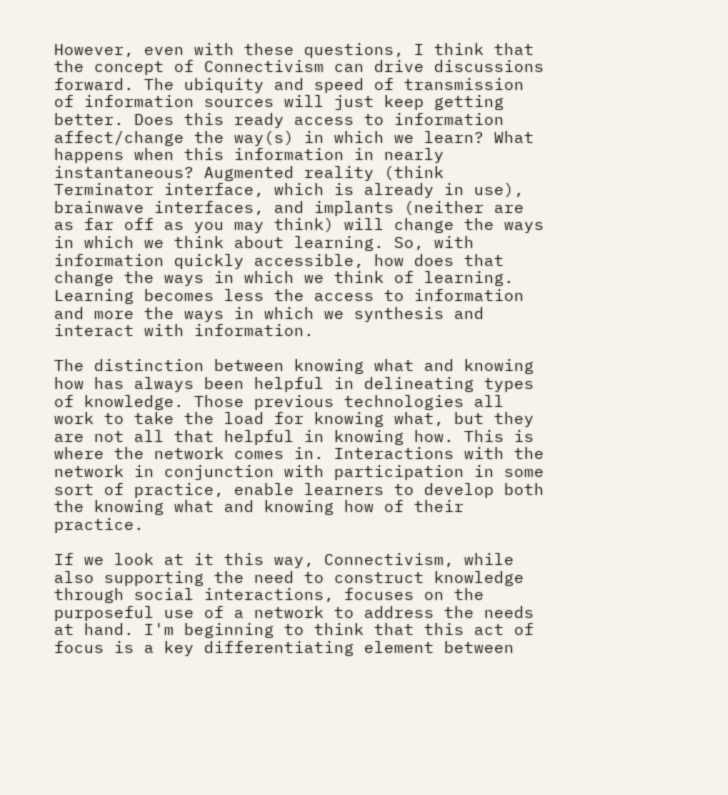However, even with these questions, I think that the concept of Connectivism can drive discussions forward. The ubiquity and speed of transmission of information sources will just keep getting better. Does this ready access to information affect/change the way(s) in which we learn? What happens when this information in nearly instantaneous? Augmented reality (think Terminator interface, which is already in use), brainwave interfaces, and implants (neither are as far off as you may think) will change the ways in which we think about learning. So, with information quickly accessible, how does that change the ways in which we think of learning. Learning becomes less the access to information and more the ways in which we synthesis and interact with information.

The distinction between knowing what and knowing how has always been helpful in delineating types of knowledge. Those previous technologies all work to take the load for knowing what, but they are not all that helpful in knowing how. This is where the network comes in. Interactions with the network in conjunction with participation in some sort of practice, enable learners to develop both the knowing what and knowing how of their practice.

If we look at it this way, Connectivism, while also supporting the need to construct knowledge through social interactions, focuses on the purposeful use of a network to address the needs at hand. I'm beginning to think that this act of focus is a key differentiating element between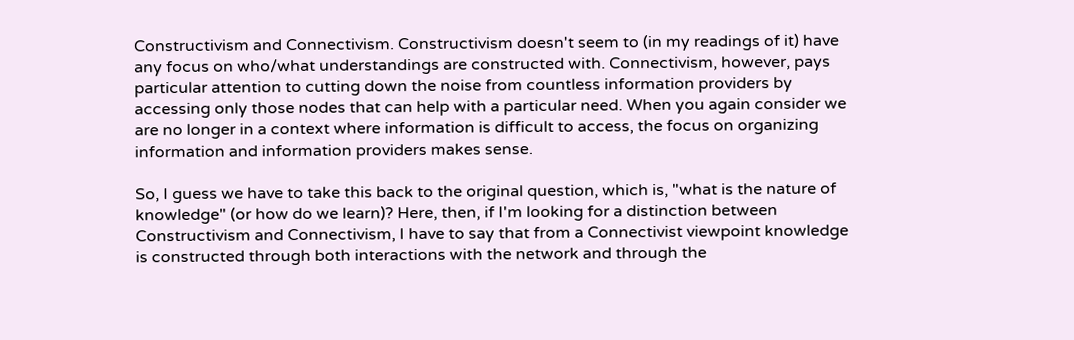Constructivism and Connectivism. Constructivism doesn't seem to (in my readings of it) have any focus on who/what understandings are constructed with. Connectivism, however, pays particular attention to cutting down the noise from countless information providers by accessing only those nodes that can help with a particular need. When you again consider we are no longer in a context where information is difficult to access, the focus on organizing information and information providers makes sense.

So, I guess we have to take this back to the original question, which is, "what is the nature of knowledge" (or how do we learn)? Here, then, if I'm looking for a distinction between Constructivism and Connectivism, I have to say that from a Connectivist viewpoint knowledge is constructed through both interactions with the network and through the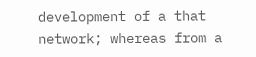development of a that network; whereas from a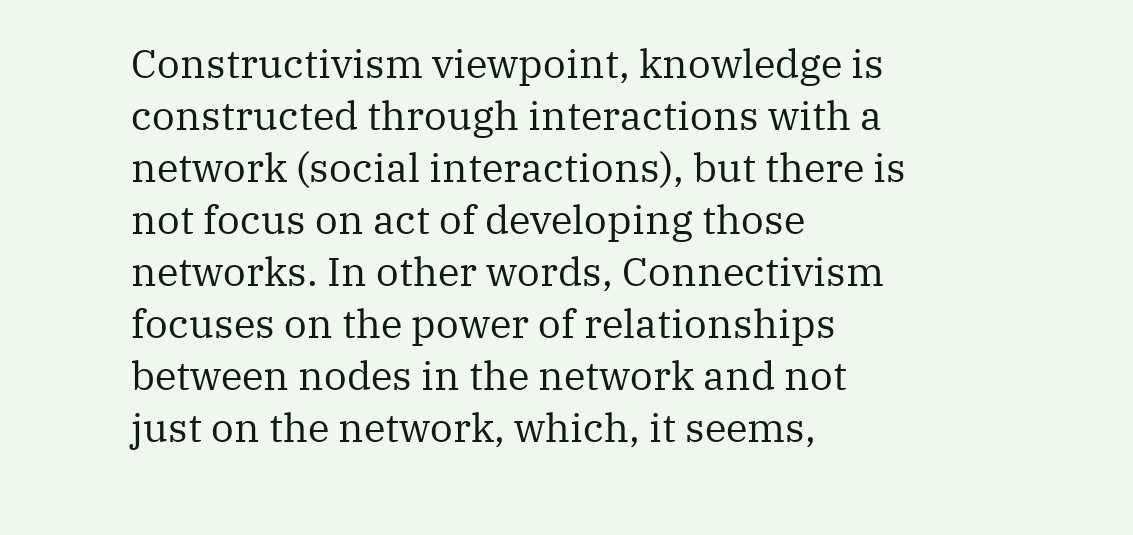Constructivism viewpoint, knowledge is constructed through interactions with a network (social interactions), but there is not focus on act of developing those networks. In other words, Connectivism focuses on the power of relationships between nodes in the network and not just on the network, which, it seems,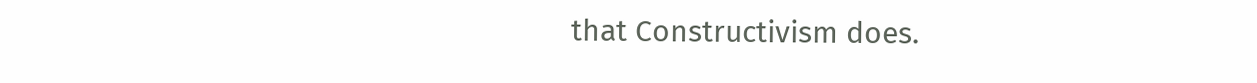that Constructivism does.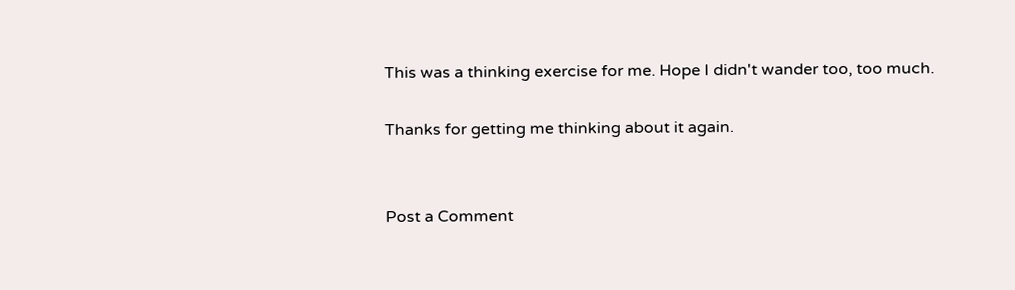This was a thinking exercise for me. Hope I didn't wander too, too much.

Thanks for getting me thinking about it again.


Post a Comment